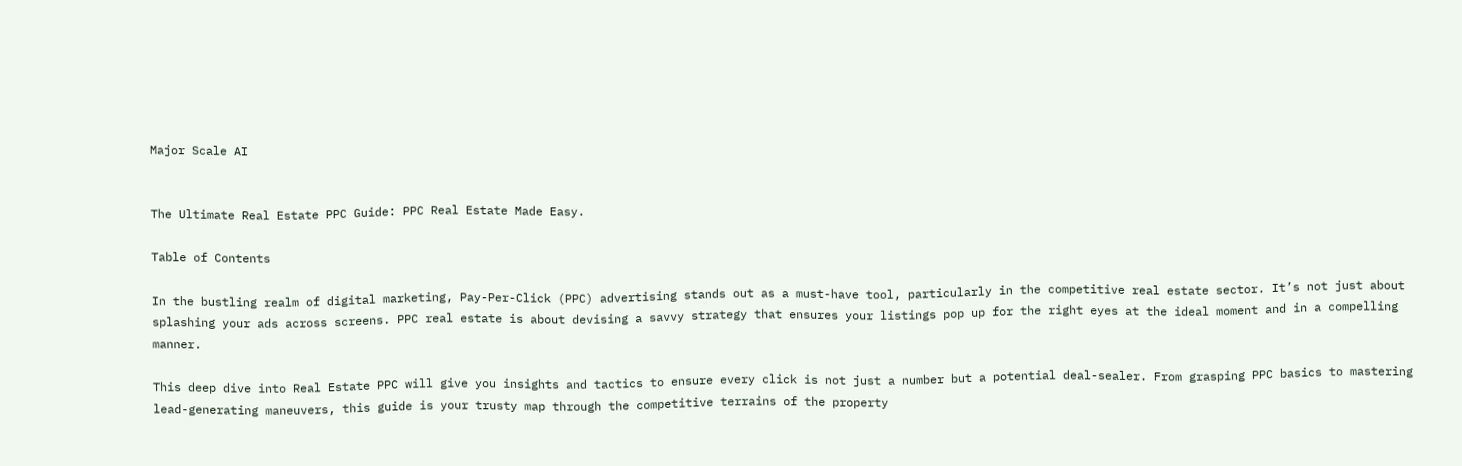Major Scale AI


The Ultimate Real Estate PPC Guide: PPC Real Estate Made Easy.

Table of Contents

In the bustling realm of digital marketing, Pay-Per-Click (PPC) advertising stands out as a must-have tool, particularly in the competitive real estate sector. It’s not just about splashing your ads across screens. PPC real estate is about devising a savvy strategy that ensures your listings pop up for the right eyes at the ideal moment and in a compelling manner.

This deep dive into Real Estate PPC will give you insights and tactics to ensure every click is not just a number but a potential deal-sealer. From grasping PPC basics to mastering lead-generating maneuvers, this guide is your trusty map through the competitive terrains of the property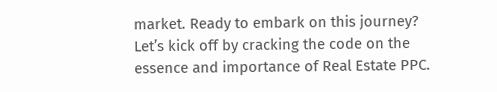market. Ready to embark on this journey? Let’s kick off by cracking the code on the essence and importance of Real Estate PPC.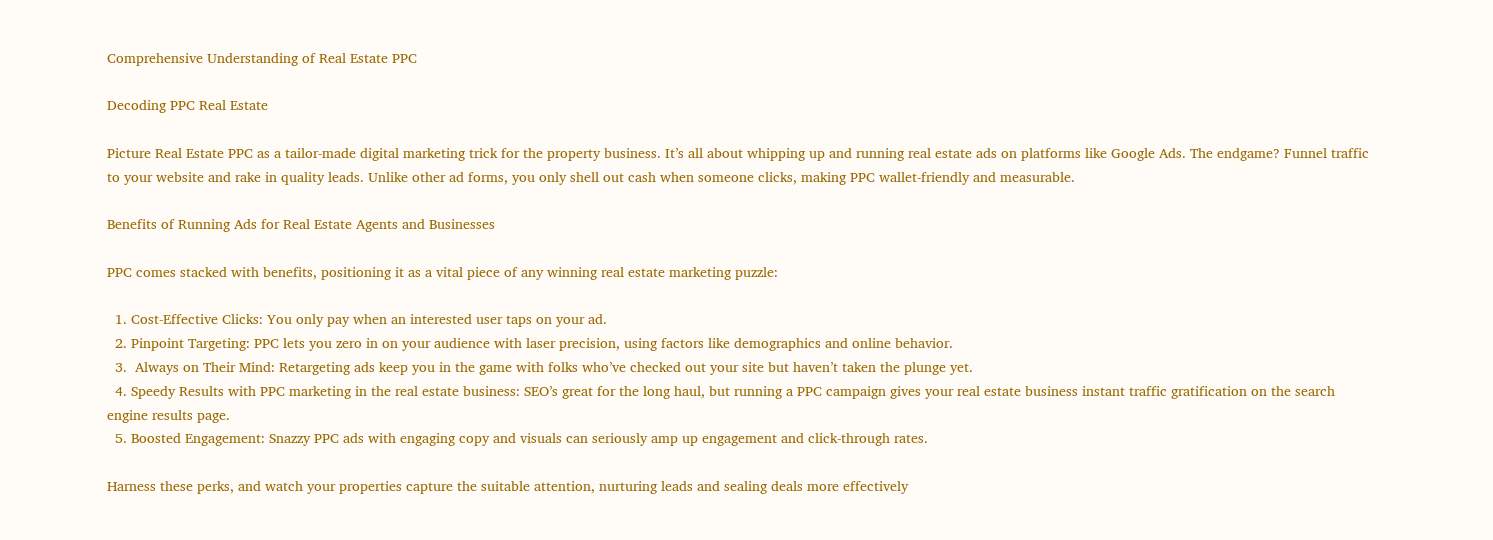Comprehensive Understanding of Real Estate PPC

Decoding PPC Real Estate

Picture Real Estate PPC as a tailor-made digital marketing trick for the property business. It’s all about whipping up and running real estate ads on platforms like Google Ads. The endgame? Funnel traffic to your website and rake in quality leads. Unlike other ad forms, you only shell out cash when someone clicks, making PPC wallet-friendly and measurable.

Benefits of Running Ads for Real Estate Agents and Businesses

PPC comes stacked with benefits, positioning it as a vital piece of any winning real estate marketing puzzle:

  1. Cost-Effective Clicks: You only pay when an interested user taps on your ad.
  2. Pinpoint Targeting: PPC lets you zero in on your audience with laser precision, using factors like demographics and online behavior.
  3.  Always on Their Mind: Retargeting ads keep you in the game with folks who’ve checked out your site but haven’t taken the plunge yet.
  4. Speedy Results with PPC marketing in the real estate business: SEO’s great for the long haul, but running a PPC campaign gives your real estate business instant traffic gratification on the search engine results page.
  5. Boosted Engagement: Snazzy PPC ads with engaging copy and visuals can seriously amp up engagement and click-through rates.

Harness these perks, and watch your properties capture the suitable attention, nurturing leads and sealing deals more effectively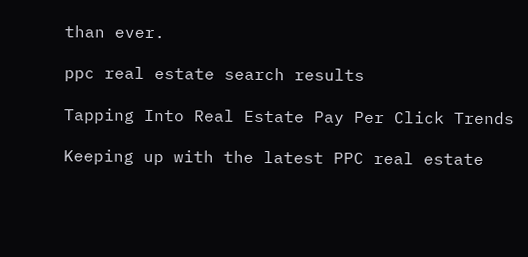than ever.

ppc real estate search results

Tapping Into Real Estate Pay Per Click Trends

Keeping up with the latest PPC real estate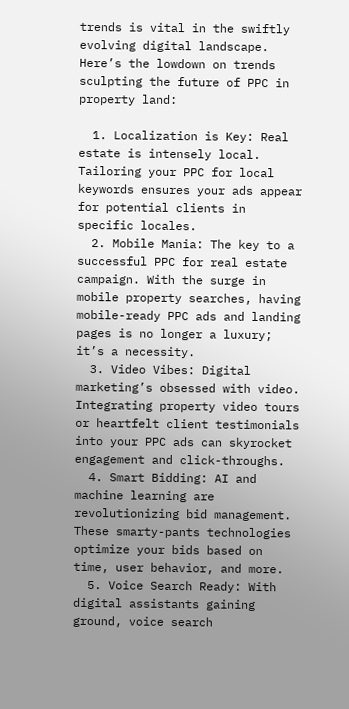trends is vital in the swiftly evolving digital landscape. Here’s the lowdown on trends sculpting the future of PPC in property land:

  1. Localization is Key: Real estate is intensely local. Tailoring your PPC for local keywords ensures your ads appear for potential clients in specific locales.
  2. Mobile Mania: The key to a successful PPC for real estate campaign. With the surge in mobile property searches, having mobile-ready PPC ads and landing pages is no longer a luxury; it’s a necessity.
  3. Video Vibes: Digital marketing’s obsessed with video. Integrating property video tours or heartfelt client testimonials into your PPC ads can skyrocket engagement and click-throughs.
  4. Smart Bidding: AI and machine learning are revolutionizing bid management. These smarty-pants technologies optimize your bids based on time, user behavior, and more.
  5. Voice Search Ready: With digital assistants gaining ground, voice search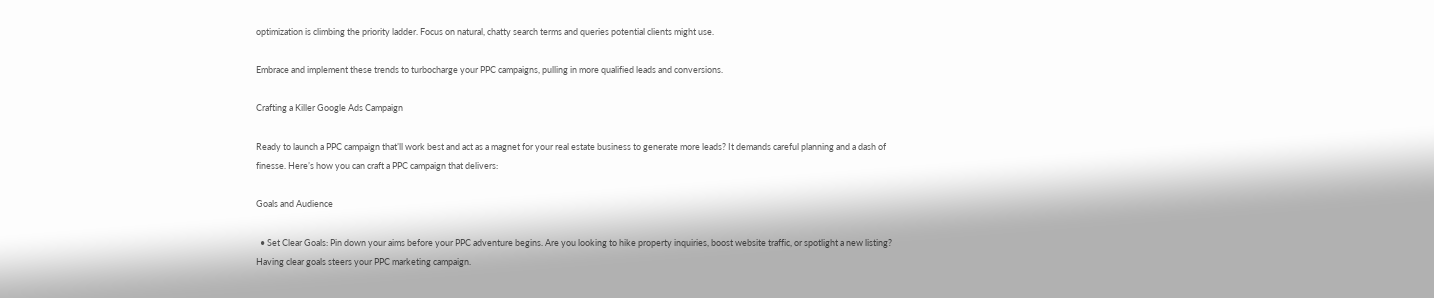optimization is climbing the priority ladder. Focus on natural, chatty search terms and queries potential clients might use.

Embrace and implement these trends to turbocharge your PPC campaigns, pulling in more qualified leads and conversions.

Crafting a Killer Google Ads Campaign

Ready to launch a PPC campaign that’ll work best and act as a magnet for your real estate business to generate more leads? It demands careful planning and a dash of finesse. Here’s how you can craft a PPC campaign that delivers:

Goals and Audience

  • Set Clear Goals: Pin down your aims before your PPC adventure begins. Are you looking to hike property inquiries, boost website traffic, or spotlight a new listing? Having clear goals steers your PPC marketing campaign.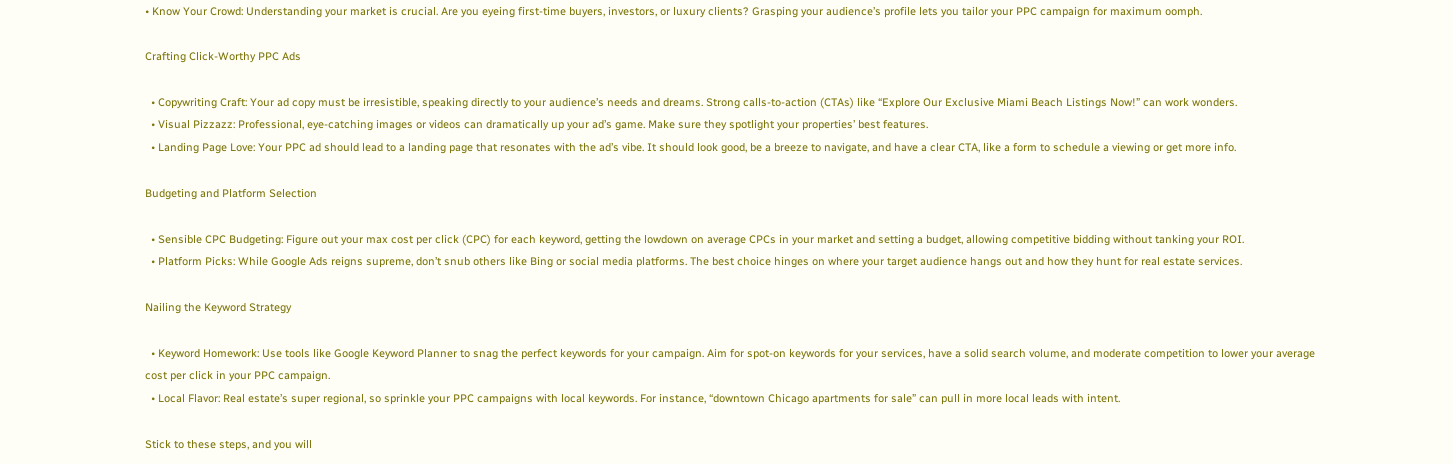• Know Your Crowd: Understanding your market is crucial. Are you eyeing first-time buyers, investors, or luxury clients? Grasping your audience’s profile lets you tailor your PPC campaign for maximum oomph.

Crafting Click-Worthy PPC Ads

  • Copywriting Craft: Your ad copy must be irresistible, speaking directly to your audience’s needs and dreams. Strong calls-to-action (CTAs) like “Explore Our Exclusive Miami Beach Listings Now!” can work wonders.
  • Visual Pizzazz: Professional, eye-catching images or videos can dramatically up your ad’s game. Make sure they spotlight your properties’ best features.
  • Landing Page Love: Your PPC ad should lead to a landing page that resonates with the ad’s vibe. It should look good, be a breeze to navigate, and have a clear CTA, like a form to schedule a viewing or get more info.

Budgeting and Platform Selection

  • Sensible CPC Budgeting: Figure out your max cost per click (CPC) for each keyword, getting the lowdown on average CPCs in your market and setting a budget, allowing competitive bidding without tanking your ROI.
  • Platform Picks: While Google Ads reigns supreme, don’t snub others like Bing or social media platforms. The best choice hinges on where your target audience hangs out and how they hunt for real estate services.

Nailing the Keyword Strategy

  • Keyword Homework: Use tools like Google Keyword Planner to snag the perfect keywords for your campaign. Aim for spot-on keywords for your services, have a solid search volume, and moderate competition to lower your average cost per click in your PPC campaign.
  • Local Flavor: Real estate’s super regional, so sprinkle your PPC campaigns with local keywords. For instance, “downtown Chicago apartments for sale” can pull in more local leads with intent.

Stick to these steps, and you will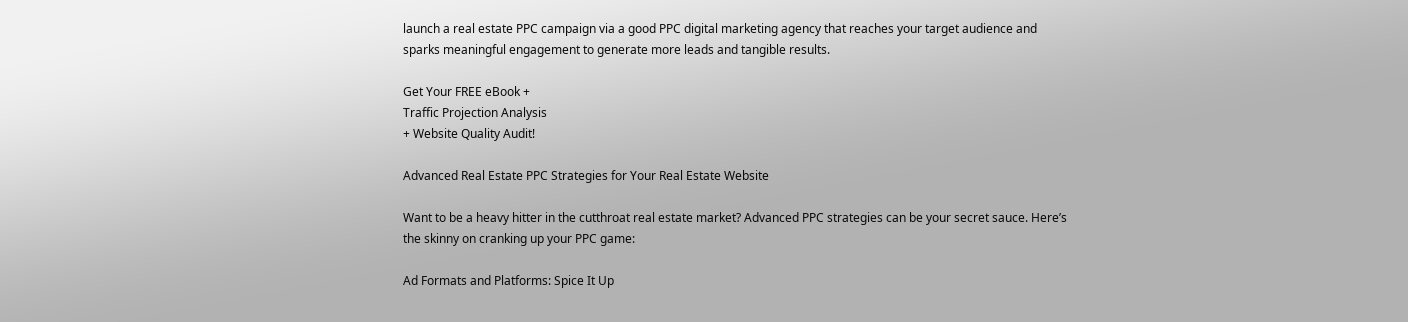launch a real estate PPC campaign via a good PPC digital marketing agency that reaches your target audience and sparks meaningful engagement to generate more leads and tangible results.

Get Your FREE eBook +
Traffic Projection Analysis
+ Website Quality Audit!

Advanced Real Estate PPC Strategies for Your Real Estate Website

Want to be a heavy hitter in the cutthroat real estate market? Advanced PPC strategies can be your secret sauce. Here’s the skinny on cranking up your PPC game:

Ad Formats and Platforms: Spice It Up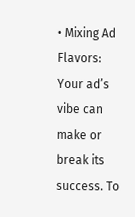• Mixing Ad Flavors: Your ad’s vibe can make or break its success. To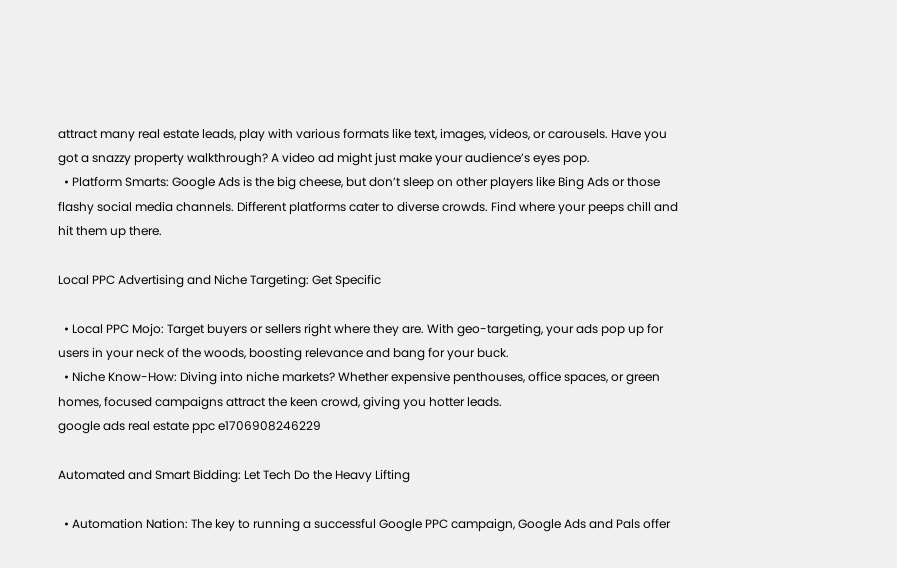attract many real estate leads, play with various formats like text, images, videos, or carousels. Have you got a snazzy property walkthrough? A video ad might just make your audience’s eyes pop.
  • Platform Smarts: Google Ads is the big cheese, but don’t sleep on other players like Bing Ads or those flashy social media channels. Different platforms cater to diverse crowds. Find where your peeps chill and hit them up there.

Local PPC Advertising and Niche Targeting: Get Specific

  • Local PPC Mojo: Target buyers or sellers right where they are. With geo-targeting, your ads pop up for users in your neck of the woods, boosting relevance and bang for your buck.
  • Niche Know-How: Diving into niche markets? Whether expensive penthouses, office spaces, or green homes, focused campaigns attract the keen crowd, giving you hotter leads.
google ads real estate ppc e1706908246229

Automated and Smart Bidding: Let Tech Do the Heavy Lifting

  • Automation Nation: The key to running a successful Google PPC campaign, Google Ads and Pals offer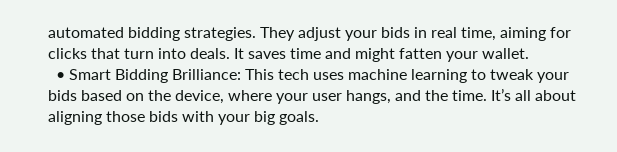automated bidding strategies. They adjust your bids in real time, aiming for clicks that turn into deals. It saves time and might fatten your wallet.
  • Smart Bidding Brilliance: This tech uses machine learning to tweak your bids based on the device, where your user hangs, and the time. It’s all about aligning those bids with your big goals.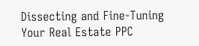Dissecting and Fine-Tuning Your Real Estate PPC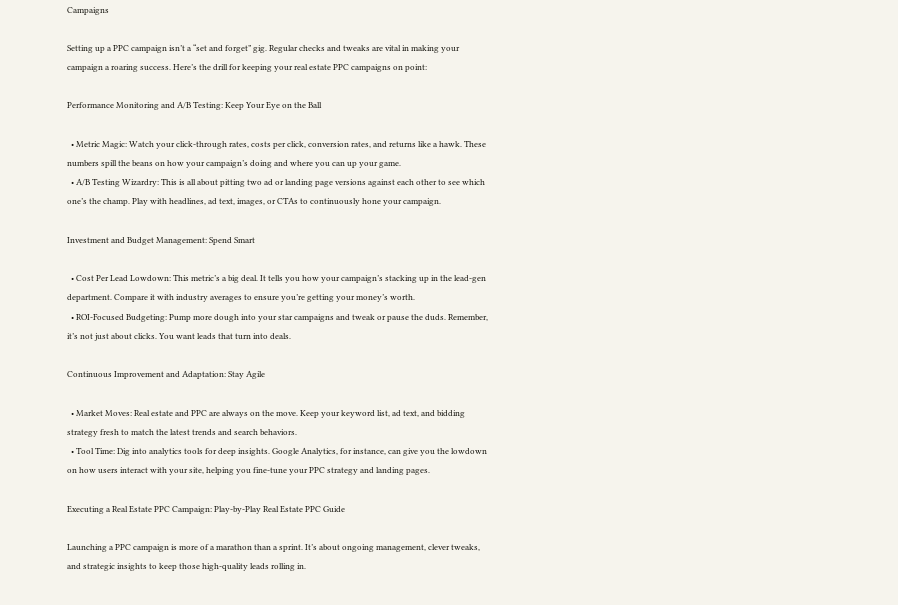Campaigns

Setting up a PPC campaign isn’t a “set and forget” gig. Regular checks and tweaks are vital in making your campaign a roaring success. Here’s the drill for keeping your real estate PPC campaigns on point:

Performance Monitoring and A/B Testing: Keep Your Eye on the Ball

  • Metric Magic: Watch your click-through rates, costs per click, conversion rates, and returns like a hawk. These numbers spill the beans on how your campaign’s doing and where you can up your game.
  • A/B Testing Wizardry: This is all about pitting two ad or landing page versions against each other to see which one’s the champ. Play with headlines, ad text, images, or CTAs to continuously hone your campaign.

Investment and Budget Management: Spend Smart

  • Cost Per Lead Lowdown: This metric’s a big deal. It tells you how your campaign’s stacking up in the lead-gen department. Compare it with industry averages to ensure you’re getting your money’s worth.
  • ROI-Focused Budgeting: Pump more dough into your star campaigns and tweak or pause the duds. Remember, it’s not just about clicks. You want leads that turn into deals.

Continuous Improvement and Adaptation: Stay Agile

  • Market Moves: Real estate and PPC are always on the move. Keep your keyword list, ad text, and bidding strategy fresh to match the latest trends and search behaviors.
  • Tool Time: Dig into analytics tools for deep insights. Google Analytics, for instance, can give you the lowdown on how users interact with your site, helping you fine-tune your PPC strategy and landing pages.

Executing a Real Estate PPC Campaign: Play-by-Play Real Estate PPC Guide

Launching a PPC campaign is more of a marathon than a sprint. It’s about ongoing management, clever tweaks, and strategic insights to keep those high-quality leads rolling in.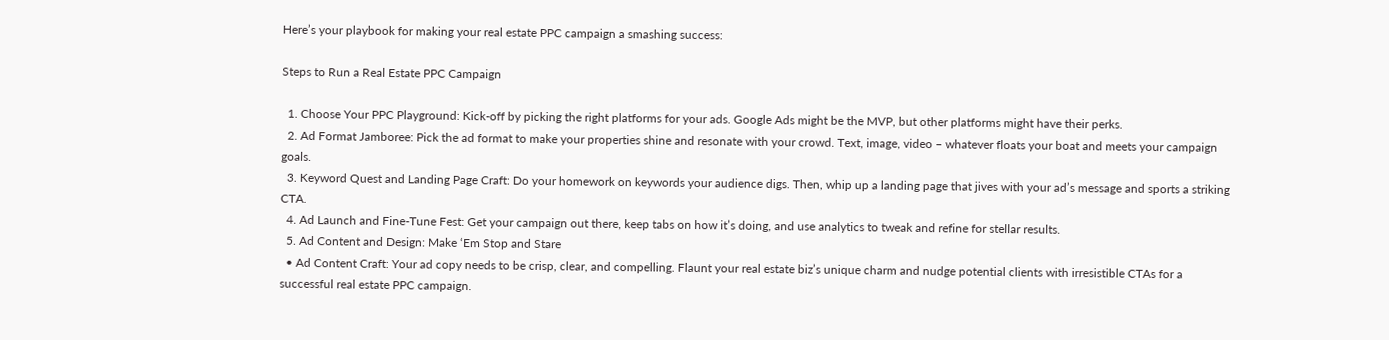Here’s your playbook for making your real estate PPC campaign a smashing success:

Steps to Run a Real Estate PPC Campaign

  1. Choose Your PPC Playground: Kick-off by picking the right platforms for your ads. Google Ads might be the MVP, but other platforms might have their perks.
  2. Ad Format Jamboree: Pick the ad format to make your properties shine and resonate with your crowd. Text, image, video – whatever floats your boat and meets your campaign goals.
  3. Keyword Quest and Landing Page Craft: Do your homework on keywords your audience digs. Then, whip up a landing page that jives with your ad’s message and sports a striking CTA.
  4. Ad Launch and Fine-Tune Fest: Get your campaign out there, keep tabs on how it’s doing, and use analytics to tweak and refine for stellar results.
  5. Ad Content and Design: Make ‘Em Stop and Stare
  • Ad Content Craft: Your ad copy needs to be crisp, clear, and compelling. Flaunt your real estate biz’s unique charm and nudge potential clients with irresistible CTAs for a successful real estate PPC campaign.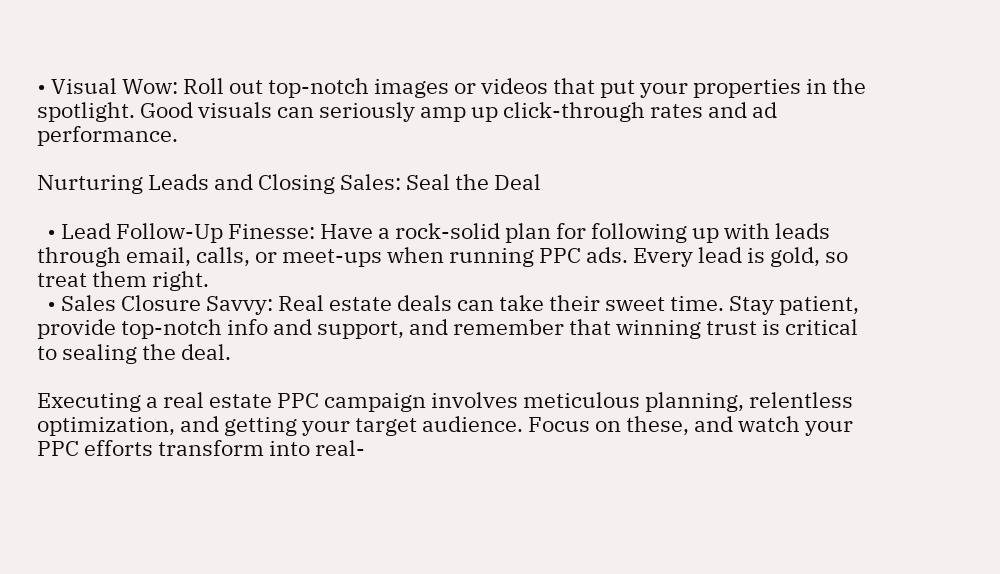• Visual Wow: Roll out top-notch images or videos that put your properties in the spotlight. Good visuals can seriously amp up click-through rates and ad performance.

Nurturing Leads and Closing Sales: Seal the Deal

  • Lead Follow-Up Finesse: Have a rock-solid plan for following up with leads through email, calls, or meet-ups when running PPC ads. Every lead is gold, so treat them right.
  • Sales Closure Savvy: Real estate deals can take their sweet time. Stay patient, provide top-notch info and support, and remember that winning trust is critical to sealing the deal.

Executing a real estate PPC campaign involves meticulous planning, relentless optimization, and getting your target audience. Focus on these, and watch your PPC efforts transform into real-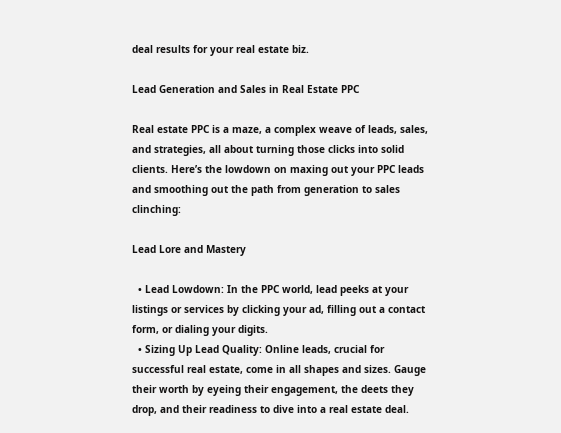deal results for your real estate biz.

Lead Generation and Sales in Real Estate PPC

Real estate PPC is a maze, a complex weave of leads, sales, and strategies, all about turning those clicks into solid clients. Here’s the lowdown on maxing out your PPC leads and smoothing out the path from generation to sales clinching:

Lead Lore and Mastery

  • Lead Lowdown: In the PPC world, lead peeks at your listings or services by clicking your ad, filling out a contact form, or dialing your digits.
  • Sizing Up Lead Quality: Online leads, crucial for successful real estate, come in all shapes and sizes. Gauge their worth by eyeing their engagement, the deets they drop, and their readiness to dive into a real estate deal.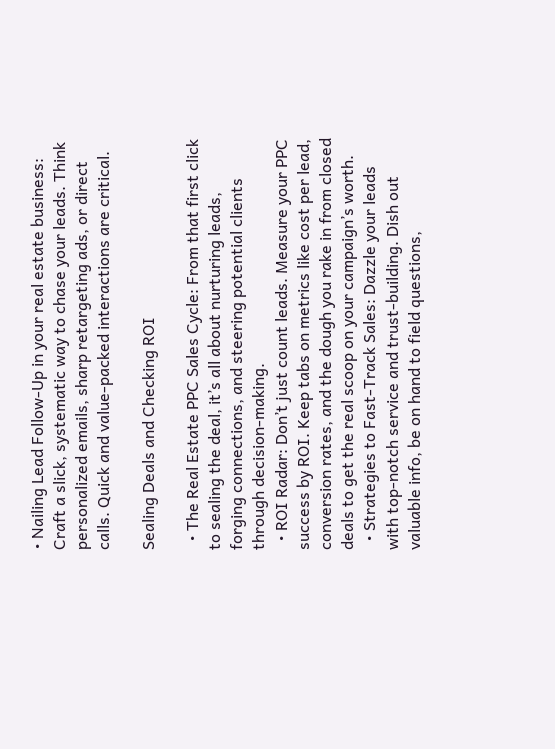• Nailing Lead Follow-Up in your real estate business: Craft a slick, systematic way to chase your leads. Think personalized emails, sharp retargeting ads, or direct calls. Quick and value-packed interactions are critical.

Sealing Deals and Checking ROI

  • The Real Estate PPC Sales Cycle: From that first click to sealing the deal, it’s all about nurturing leads, forging connections, and steering potential clients through decision-making.
  • ROI Radar: Don’t just count leads. Measure your PPC success by ROI. Keep tabs on metrics like cost per lead, conversion rates, and the dough you rake in from closed deals to get the real scoop on your campaign’s worth.
  • Strategies to Fast-Track Sales: Dazzle your leads with top-notch service and trust-building. Dish out valuable info, be on hand to field questions,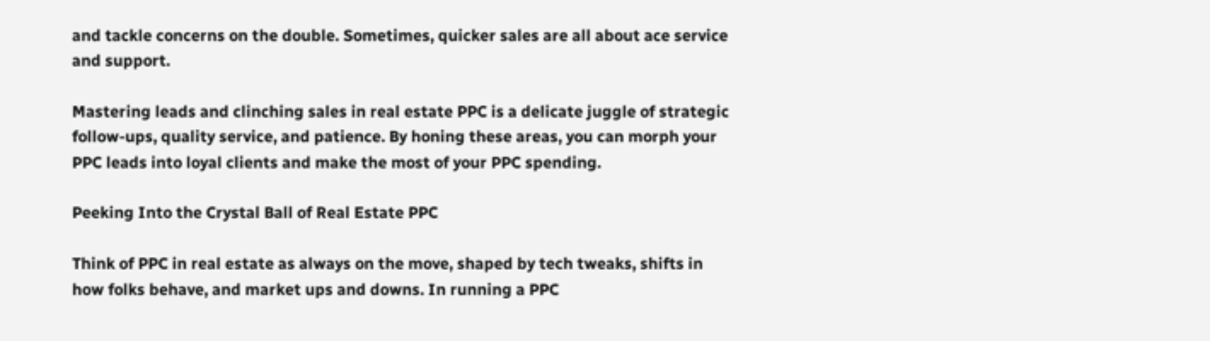and tackle concerns on the double. Sometimes, quicker sales are all about ace service and support.

Mastering leads and clinching sales in real estate PPC is a delicate juggle of strategic follow-ups, quality service, and patience. By honing these areas, you can morph your PPC leads into loyal clients and make the most of your PPC spending.

Peeking Into the Crystal Ball of Real Estate PPC

Think of PPC in real estate as always on the move, shaped by tech tweaks, shifts in how folks behave, and market ups and downs. In running a PPC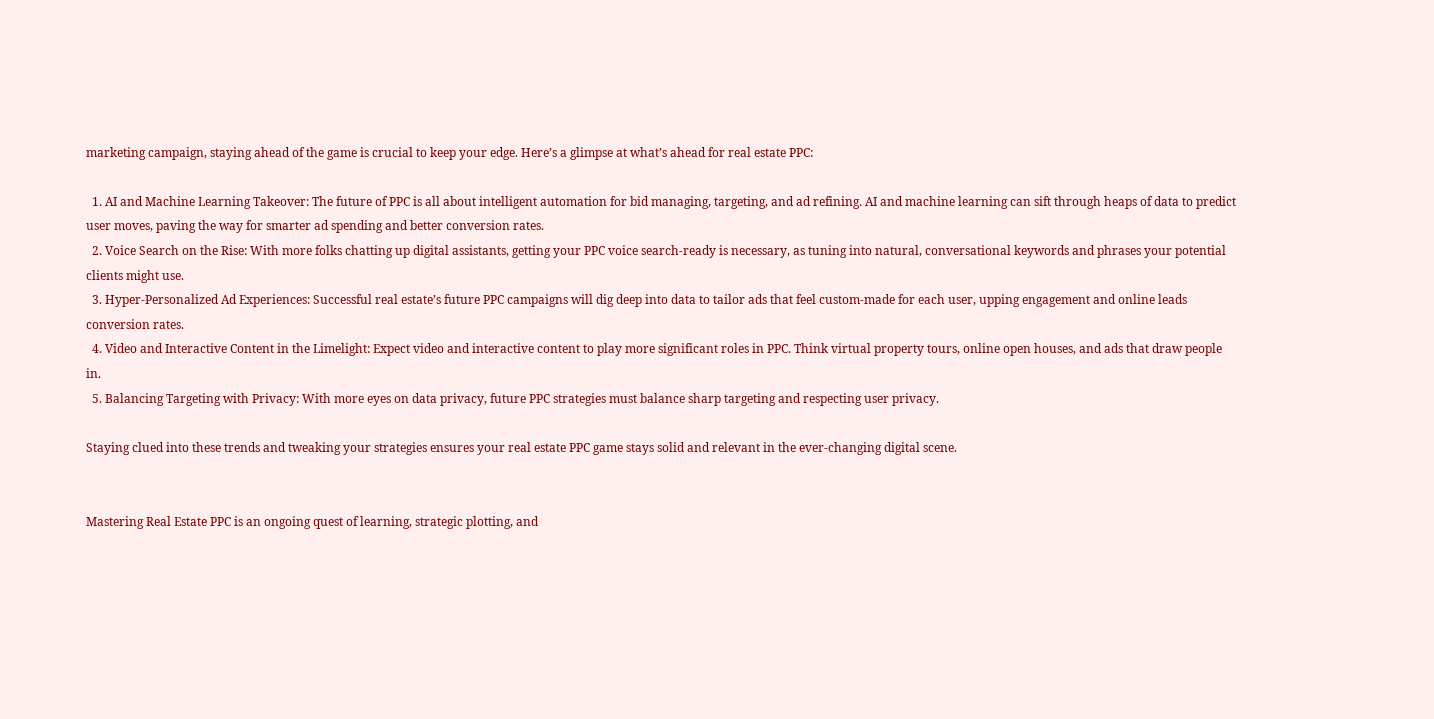marketing campaign, staying ahead of the game is crucial to keep your edge. Here’s a glimpse at what’s ahead for real estate PPC:

  1. AI and Machine Learning Takeover: The future of PPC is all about intelligent automation for bid managing, targeting, and ad refining. AI and machine learning can sift through heaps of data to predict user moves, paving the way for smarter ad spending and better conversion rates.
  2. Voice Search on the Rise: With more folks chatting up digital assistants, getting your PPC voice search-ready is necessary, as tuning into natural, conversational keywords and phrases your potential clients might use.
  3. Hyper-Personalized Ad Experiences: Successful real estate’s future PPC campaigns will dig deep into data to tailor ads that feel custom-made for each user, upping engagement and online leads conversion rates.
  4. Video and Interactive Content in the Limelight: Expect video and interactive content to play more significant roles in PPC. Think virtual property tours, online open houses, and ads that draw people in.
  5. Balancing Targeting with Privacy: With more eyes on data privacy, future PPC strategies must balance sharp targeting and respecting user privacy.

Staying clued into these trends and tweaking your strategies ensures your real estate PPC game stays solid and relevant in the ever-changing digital scene.


Mastering Real Estate PPC is an ongoing quest of learning, strategic plotting, and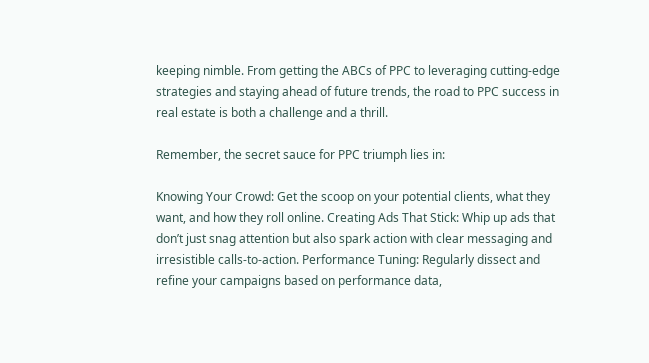keeping nimble. From getting the ABCs of PPC to leveraging cutting-edge strategies and staying ahead of future trends, the road to PPC success in real estate is both a challenge and a thrill.

Remember, the secret sauce for PPC triumph lies in:

Knowing Your Crowd: Get the scoop on your potential clients, what they want, and how they roll online. Creating Ads That Stick: Whip up ads that don’t just snag attention but also spark action with clear messaging and irresistible calls-to-action. Performance Tuning: Regularly dissect and refine your campaigns based on performance data,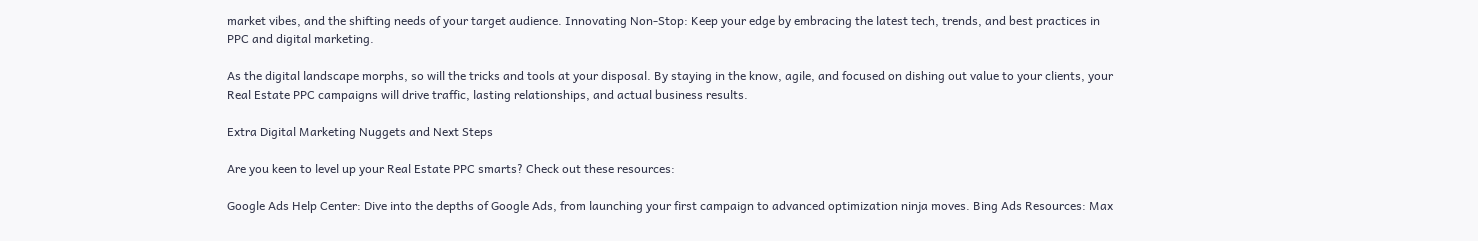market vibes, and the shifting needs of your target audience. Innovating Non-Stop: Keep your edge by embracing the latest tech, trends, and best practices in PPC and digital marketing.

As the digital landscape morphs, so will the tricks and tools at your disposal. By staying in the know, agile, and focused on dishing out value to your clients, your Real Estate PPC campaigns will drive traffic, lasting relationships, and actual business results.

Extra Digital Marketing Nuggets and Next Steps

Are you keen to level up your Real Estate PPC smarts? Check out these resources:

Google Ads Help Center: Dive into the depths of Google Ads, from launching your first campaign to advanced optimization ninja moves. Bing Ads Resources: Max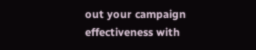out your campaign effectiveness with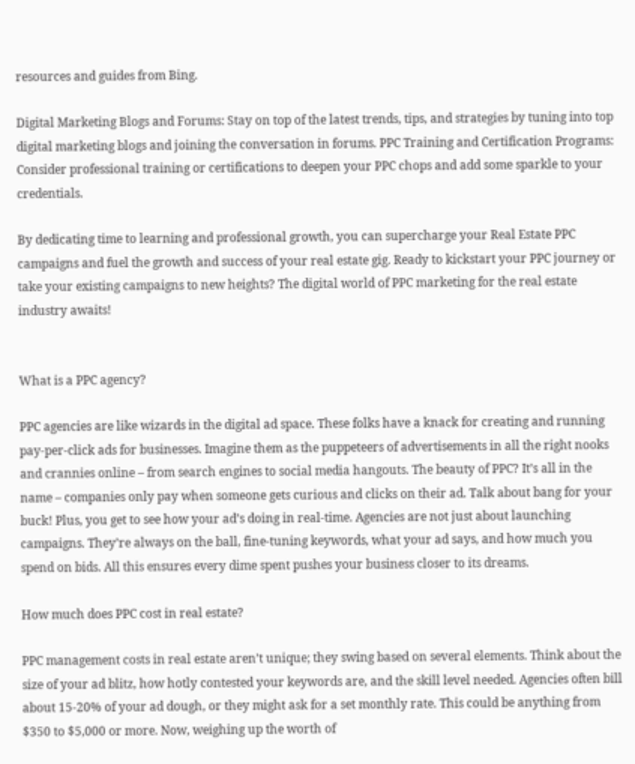resources and guides from Bing.

Digital Marketing Blogs and Forums: Stay on top of the latest trends, tips, and strategies by tuning into top digital marketing blogs and joining the conversation in forums. PPC Training and Certification Programs: Consider professional training or certifications to deepen your PPC chops and add some sparkle to your credentials.

By dedicating time to learning and professional growth, you can supercharge your Real Estate PPC campaigns and fuel the growth and success of your real estate gig. Ready to kickstart your PPC journey or take your existing campaigns to new heights? The digital world of PPC marketing for the real estate industry awaits!


What is a PPC agency?

PPC agencies are like wizards in the digital ad space. These folks have a knack for creating and running pay-per-click ads for businesses. Imagine them as the puppeteers of advertisements in all the right nooks and crannies online – from search engines to social media hangouts. The beauty of PPC? It’s all in the name – companies only pay when someone gets curious and clicks on their ad. Talk about bang for your buck! Plus, you get to see how your ad’s doing in real-time. Agencies are not just about launching campaigns. They’re always on the ball, fine-tuning keywords, what your ad says, and how much you spend on bids. All this ensures every dime spent pushes your business closer to its dreams.

How much does PPC cost in real estate?

PPC management costs in real estate aren’t unique; they swing based on several elements. Think about the size of your ad blitz, how hotly contested your keywords are, and the skill level needed. Agencies often bill about 15-20% of your ad dough, or they might ask for a set monthly rate. This could be anything from $350 to $5,000 or more. Now, weighing up the worth of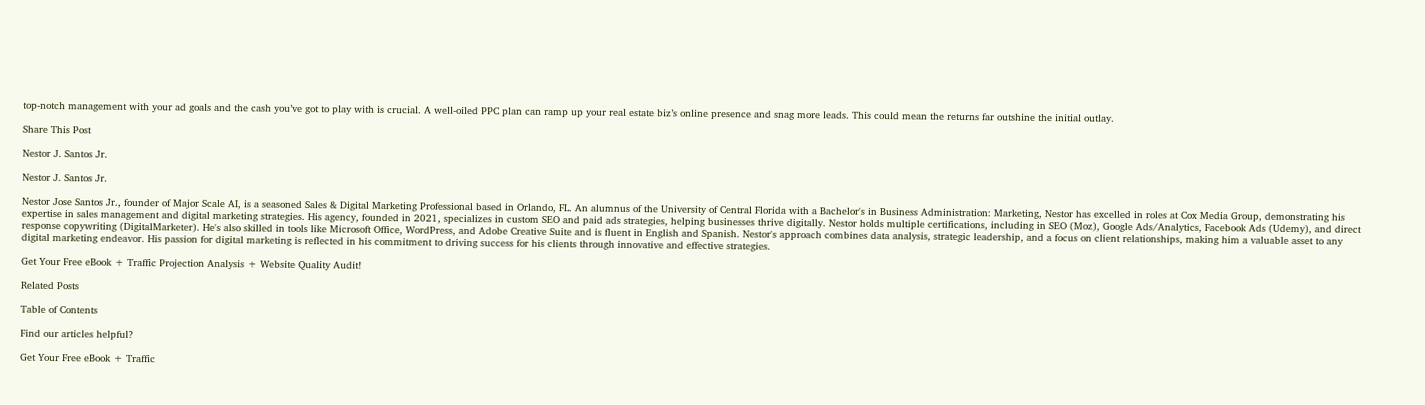top-notch management with your ad goals and the cash you’ve got to play with is crucial. A well-oiled PPC plan can ramp up your real estate biz’s online presence and snag more leads. This could mean the returns far outshine the initial outlay.

Share This Post

Nestor J. Santos Jr.

Nestor J. Santos Jr.

Nestor Jose Santos Jr., founder of Major Scale AI, is a seasoned Sales & Digital Marketing Professional based in Orlando, FL. An alumnus of the University of Central Florida with a Bachelor's in Business Administration: Marketing, Nestor has excelled in roles at Cox Media Group, demonstrating his expertise in sales management and digital marketing strategies. His agency, founded in 2021, specializes in custom SEO and paid ads strategies, helping businesses thrive digitally. Nestor holds multiple certifications, including in SEO (Moz), Google Ads/Analytics, Facebook Ads (Udemy), and direct response copywriting (DigitalMarketer). He's also skilled in tools like Microsoft Office, WordPress, and Adobe Creative Suite and is fluent in English and Spanish. Nestor's approach combines data analysis, strategic leadership, and a focus on client relationships, making him a valuable asset to any digital marketing endeavor. His passion for digital marketing is reflected in his commitment to driving success for his clients through innovative and effective strategies.

Get Your Free eBook + Traffic Projection Analysis + Website Quality Audit!

Related Posts

Table of Contents

Find our articles helpful?

Get Your Free eBook + Traffic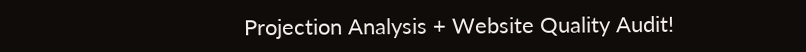Projection Analysis + Website Quality Audit!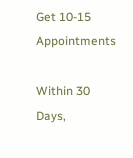Get 10-15 Appointments

Within 30 Days,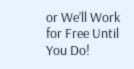or We’ll Work for Free Until You Do!